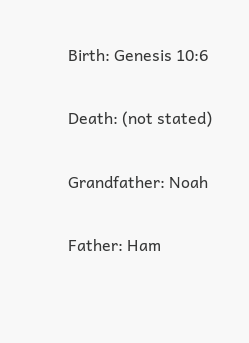Birth: Genesis 10:6

Death: (not stated)

Grandfather: Noah

Father: Ham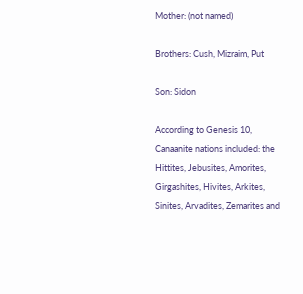Mother: (not named)

Brothers: Cush, Mizraim, Put

Son: Sidon

According to Genesis 10, Canaanite nations included: the Hittites, Jebusites, Amorites, Girgashites, Hivites, Arkites, Sinites, Arvadites, Zemarites and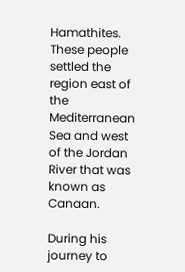Hamathites.
These people settled the region east of the Mediterranean Sea and west of the Jordan River that was known as Canaan.

During his journey to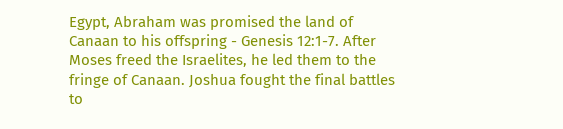Egypt, Abraham was promised the land of Canaan to his offspring - Genesis 12:1-7. After Moses freed the Israelites, he led them to the fringe of Canaan. Joshua fought the final battles to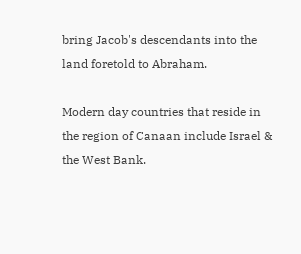bring Jacob's descendants into the land foretold to Abraham.

Modern day countries that reside in the region of Canaan include Israel & the West Bank.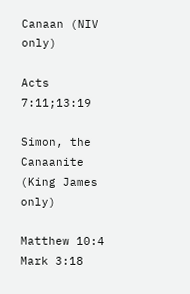Canaan (NIV only)

Acts 7:11;13:19

Simon, the Canaanite (King James only)

Matthew 10:4
Mark 3:18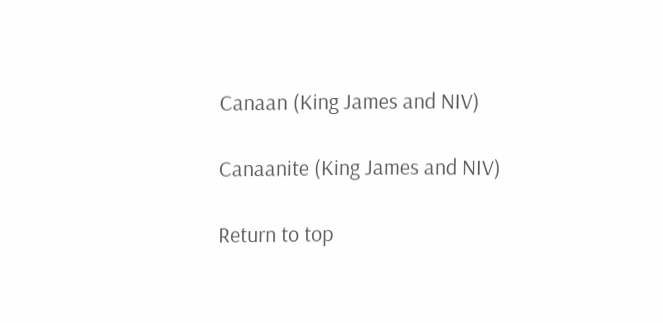Canaan (King James and NIV)

Canaanite (King James and NIV)

Return to top